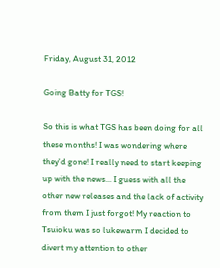Friday, August 31, 2012

Going Batty for TGS!

So this is what TGS has been doing for all these months! I was wondering where they'd gone! I really need to start keeping up with the news... I guess with all the other new releases and the lack of activity from them I just forgot! My reaction to Tsuioku was so lukewarm I decided to divert my attention to other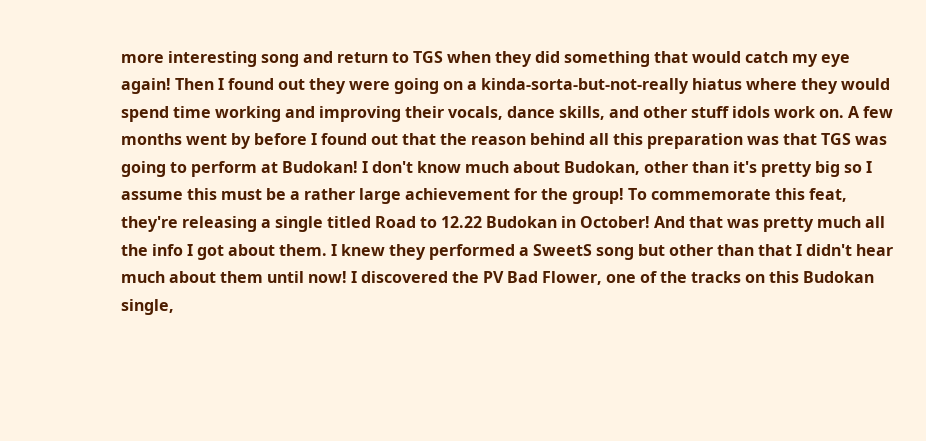more interesting song and return to TGS when they did something that would catch my eye again! Then I found out they were going on a kinda-sorta-but-not-really hiatus where they would spend time working and improving their vocals, dance skills, and other stuff idols work on. A few months went by before I found out that the reason behind all this preparation was that TGS was going to perform at Budokan! I don't know much about Budokan, other than it's pretty big so I assume this must be a rather large achievement for the group! To commemorate this feat, they're releasing a single titled Road to 12.22 Budokan in October! And that was pretty much all the info I got about them. I knew they performed a SweetS song but other than that I didn't hear much about them until now! I discovered the PV Bad Flower, one of the tracks on this Budokan single,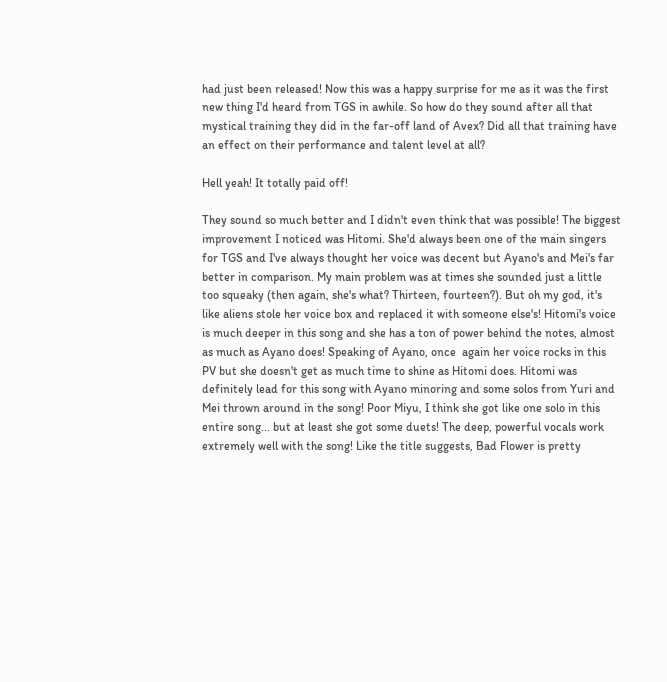had just been released! Now this was a happy surprise for me as it was the first new thing I'd heard from TGS in awhile. So how do they sound after all that mystical training they did in the far-off land of Avex? Did all that training have an effect on their performance and talent level at all?

Hell yeah! It totally paid off!

They sound so much better and I didn't even think that was possible! The biggest improvement I noticed was Hitomi. She'd always been one of the main singers for TGS and I've always thought her voice was decent but Ayano's and Mei's far better in comparison. My main problem was at times she sounded just a little too squeaky (then again, she's what? Thirteen, fourteen?). But oh my god, it's like aliens stole her voice box and replaced it with someone else's! Hitomi's voice is much deeper in this song and she has a ton of power behind the notes, almost as much as Ayano does! Speaking of Ayano, once  again her voice rocks in this PV but she doesn't get as much time to shine as Hitomi does. Hitomi was definitely lead for this song with Ayano minoring and some solos from Yuri and Mei thrown around in the song! Poor Miyu, I think she got like one solo in this entire song... but at least she got some duets! The deep, powerful vocals work extremely well with the song! Like the title suggests, Bad Flower is pretty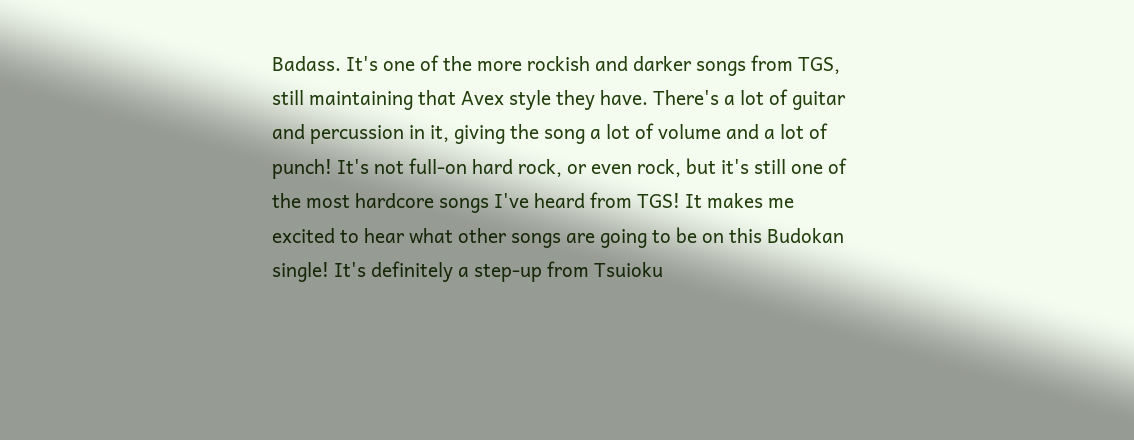Badass. It's one of the more rockish and darker songs from TGS, still maintaining that Avex style they have. There's a lot of guitar and percussion in it, giving the song a lot of volume and a lot of punch! It's not full-on hard rock, or even rock, but it's still one of the most hardcore songs I've heard from TGS! It makes me excited to hear what other songs are going to be on this Budokan single! It's definitely a step-up from Tsuioku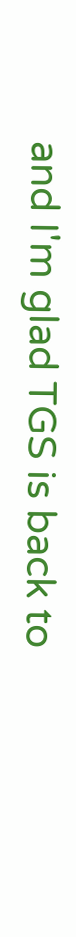and I'm glad TGS is back to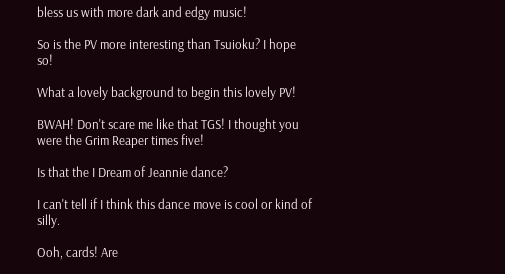bless us with more dark and edgy music!

So is the PV more interesting than Tsuioku? I hope so!

What a lovely background to begin this lovely PV!

BWAH! Don't scare me like that TGS! I thought you were the Grim Reaper times five!

Is that the I Dream of Jeannie dance?

I can't tell if I think this dance move is cool or kind of silly.

Ooh, cards! Are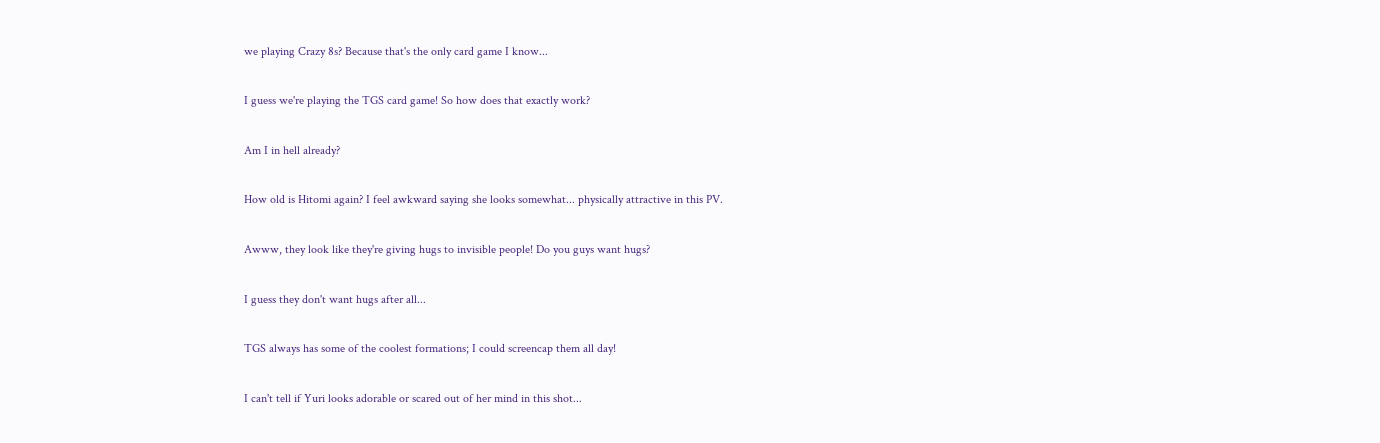we playing Crazy 8s? Because that's the only card game I know...

I guess we're playing the TGS card game! So how does that exactly work?

Am I in hell already?

How old is Hitomi again? I feel awkward saying she looks somewhat... physically attractive in this PV.

Awww, they look like they're giving hugs to invisible people! Do you guys want hugs?

I guess they don't want hugs after all...

TGS always has some of the coolest formations; I could screencap them all day!

I can't tell if Yuri looks adorable or scared out of her mind in this shot...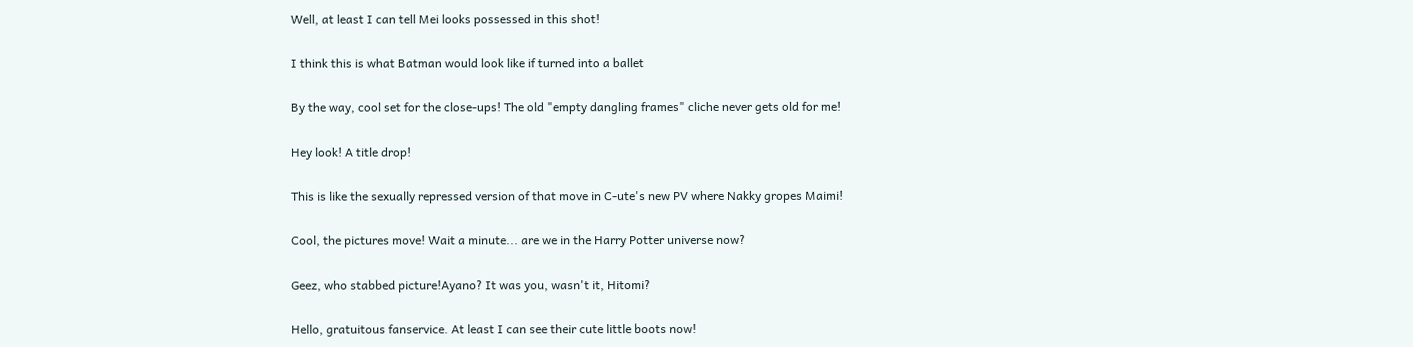Well, at least I can tell Mei looks possessed in this shot!

I think this is what Batman would look like if turned into a ballet

By the way, cool set for the close-ups! The old "empty dangling frames" cliche never gets old for me!

Hey look! A title drop!

This is like the sexually repressed version of that move in C-ute's new PV where Nakky gropes Maimi!

Cool, the pictures move! Wait a minute... are we in the Harry Potter universe now?

Geez, who stabbed picture!Ayano? It was you, wasn't it, Hitomi?

Hello, gratuitous fanservice. At least I can see their cute little boots now!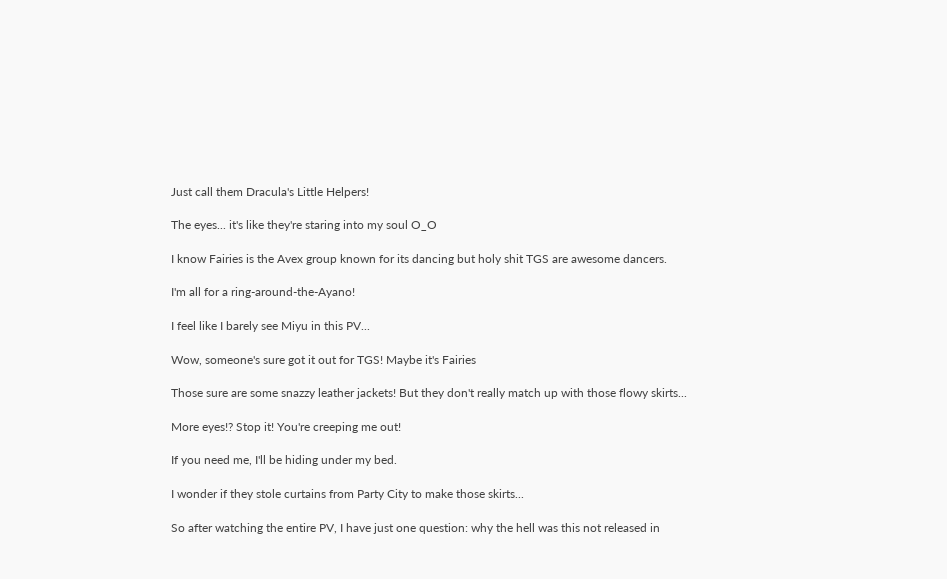Just call them Dracula's Little Helpers!

The eyes... it's like they're staring into my soul O_O

I know Fairies is the Avex group known for its dancing but holy shit TGS are awesome dancers.

I'm all for a ring-around-the-Ayano!

I feel like I barely see Miyu in this PV...

Wow, someone's sure got it out for TGS! Maybe it's Fairies

Those sure are some snazzy leather jackets! But they don't really match up with those flowy skirts...

More eyes!? Stop it! You're creeping me out!

If you need me, I'll be hiding under my bed.

I wonder if they stole curtains from Party City to make those skirts...

So after watching the entire PV, I have just one question: why the hell was this not released in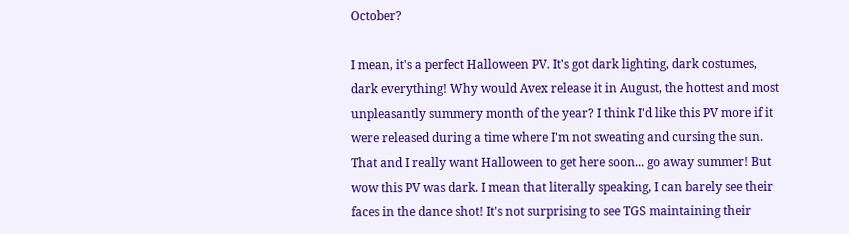October?

I mean, it's a perfect Halloween PV. It's got dark lighting, dark costumes, dark everything! Why would Avex release it in August, the hottest and most unpleasantly summery month of the year? I think I'd like this PV more if it were released during a time where I'm not sweating and cursing the sun. That and I really want Halloween to get here soon... go away summer! But wow this PV was dark. I mean that literally speaking, I can barely see their faces in the dance shot! It's not surprising to see TGS maintaining their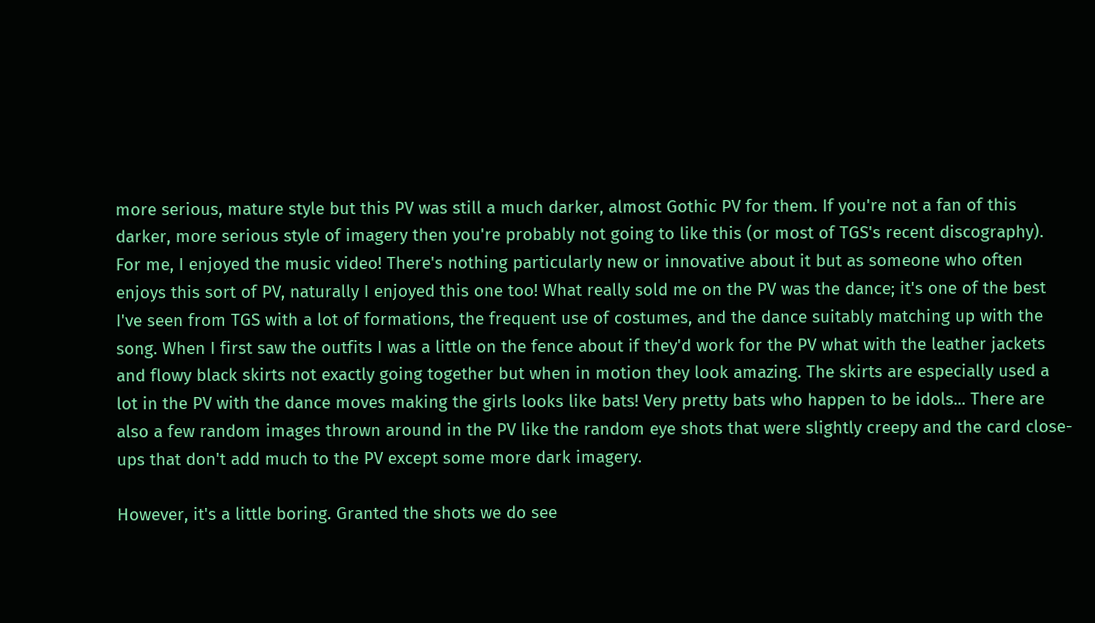more serious, mature style but this PV was still a much darker, almost Gothic PV for them. If you're not a fan of this darker, more serious style of imagery then you're probably not going to like this (or most of TGS's recent discography). For me, I enjoyed the music video! There's nothing particularly new or innovative about it but as someone who often enjoys this sort of PV, naturally I enjoyed this one too! What really sold me on the PV was the dance; it's one of the best I've seen from TGS with a lot of formations, the frequent use of costumes, and the dance suitably matching up with the song. When I first saw the outfits I was a little on the fence about if they'd work for the PV what with the leather jackets and flowy black skirts not exactly going together but when in motion they look amazing. The skirts are especially used a lot in the PV with the dance moves making the girls looks like bats! Very pretty bats who happen to be idols... There are also a few random images thrown around in the PV like the random eye shots that were slightly creepy and the card close-ups that don't add much to the PV except some more dark imagery.

However, it's a little boring. Granted the shots we do see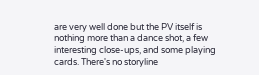are very well done but the PV itself is nothing more than a dance shot, a few interesting close-ups, and some playing cards. There's no storyline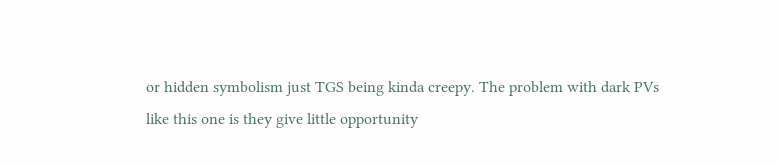or hidden symbolism just TGS being kinda creepy. The problem with dark PVs like this one is they give little opportunity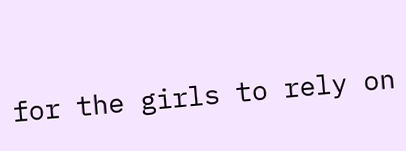for the girls to rely on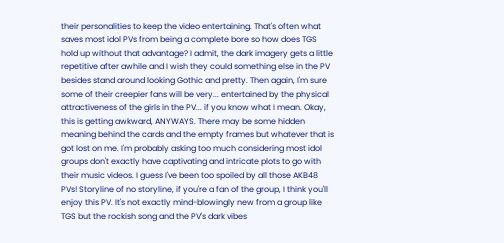their personalities to keep the video entertaining. That's often what saves most idol PVs from being a complete bore so how does TGS hold up without that advantage? I admit, the dark imagery gets a little repetitive after awhile and I wish they could something else in the PV besides stand around looking Gothic and pretty. Then again, I'm sure some of their creepier fans will be very... entertained by the physical attractiveness of the girls in the PV... if you know what I mean. Okay, this is getting awkward, ANYWAYS. There may be some hidden meaning behind the cards and the empty frames but whatever that is got lost on me. I'm probably asking too much considering most idol groups don't exactly have captivating and intricate plots to go with their music videos. I guess I've been too spoiled by all those AKB48 PVs! Storyline of no storyline, if you're a fan of the group, I think you'll enjoy this PV. It's not exactly mind-blowingly new from a group like TGS but the rockish song and the PV's dark vibes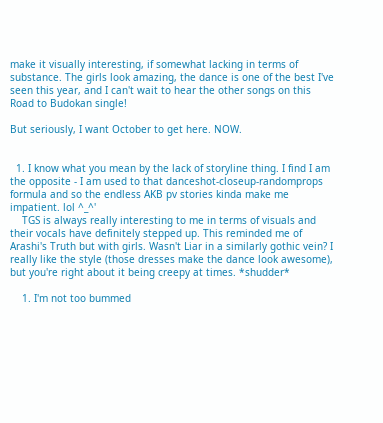make it visually interesting, if somewhat lacking in terms of substance. The girls look amazing, the dance is one of the best I've seen this year, and I can't wait to hear the other songs on this Road to Budokan single!

But seriously, I want October to get here. NOW.


  1. I know what you mean by the lack of storyline thing. I find I am the opposite - I am used to that danceshot-closeup-randomprops formula and so the endless AKB pv stories kinda make me impatient. lol ^_^'
    TGS is always really interesting to me in terms of visuals and their vocals have definitely stepped up. This reminded me of Arashi's Truth but with girls. Wasn't Liar in a similarly gothic vein? I really like the style (those dresses make the dance look awesome), but you're right about it being creepy at times. *shudder*

    1. I'm not too bummed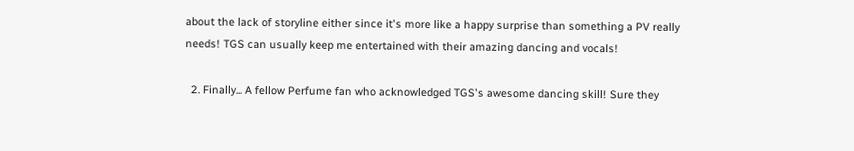about the lack of storyline either since it's more like a happy surprise than something a PV really needs! TGS can usually keep me entertained with their amazing dancing and vocals!

  2. Finally... A fellow Perfume fan who acknowledged TGS's awesome dancing skill! Sure they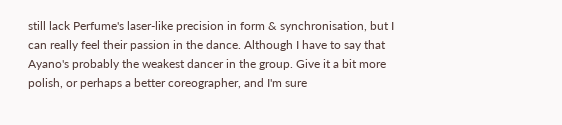still lack Perfume's laser-like precision in form & synchronisation, but I can really feel their passion in the dance. Although I have to say that Ayano's probably the weakest dancer in the group. Give it a bit more polish, or perhaps a better coreographer, and I'm sure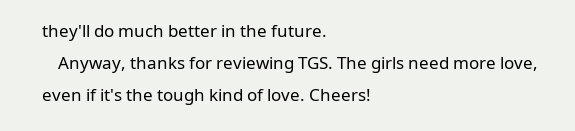they'll do much better in the future.
    Anyway, thanks for reviewing TGS. The girls need more love, even if it's the tough kind of love. Cheers!